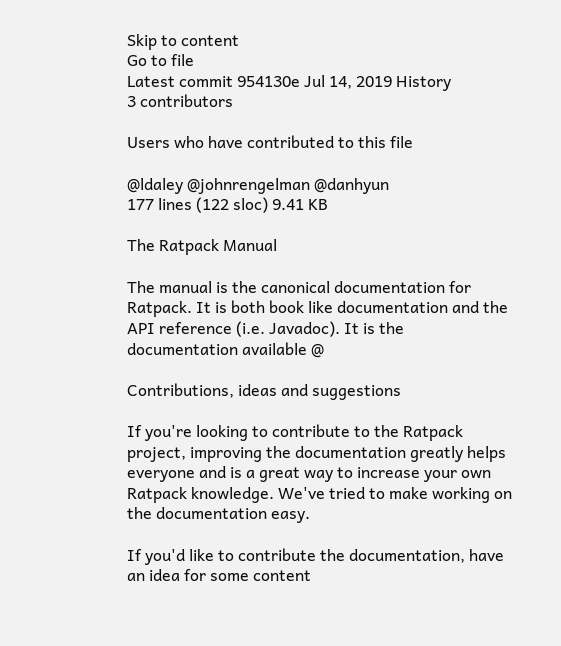Skip to content
Go to file
Latest commit 954130e Jul 14, 2019 History
3 contributors

Users who have contributed to this file

@ldaley @johnrengelman @danhyun
177 lines (122 sloc) 9.41 KB

The Ratpack Manual

The manual is the canonical documentation for Ratpack. It is both book like documentation and the API reference (i.e. Javadoc). It is the documentation available @

Contributions, ideas and suggestions

If you're looking to contribute to the Ratpack project, improving the documentation greatly helps everyone and is a great way to increase your own Ratpack knowledge. We've tried to make working on the documentation easy.

If you'd like to contribute the documentation, have an idea for some content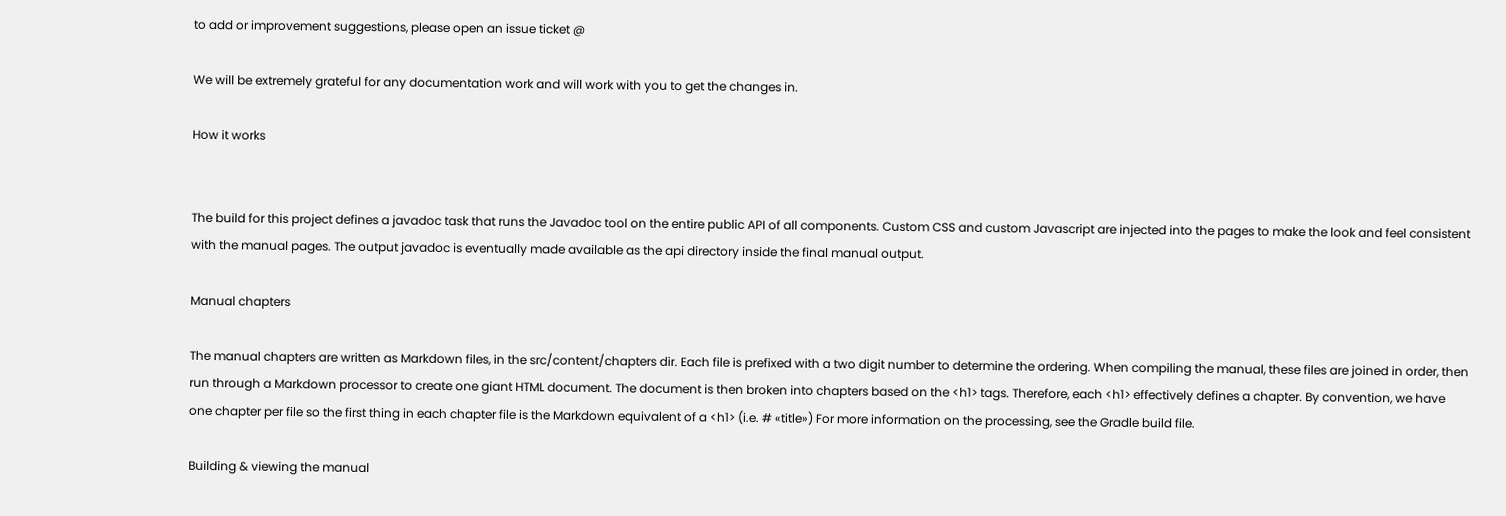to add or improvement suggestions, please open an issue ticket @

We will be extremely grateful for any documentation work and will work with you to get the changes in.

How it works


The build for this project defines a javadoc task that runs the Javadoc tool on the entire public API of all components. Custom CSS and custom Javascript are injected into the pages to make the look and feel consistent with the manual pages. The output javadoc is eventually made available as the api directory inside the final manual output.

Manual chapters

The manual chapters are written as Markdown files, in the src/content/chapters dir. Each file is prefixed with a two digit number to determine the ordering. When compiling the manual, these files are joined in order, then run through a Markdown processor to create one giant HTML document. The document is then broken into chapters based on the <h1> tags. Therefore, each <h1> effectively defines a chapter. By convention, we have one chapter per file so the first thing in each chapter file is the Markdown equivalent of a <h1> (i.e. # «title») For more information on the processing, see the Gradle build file.

Building & viewing the manual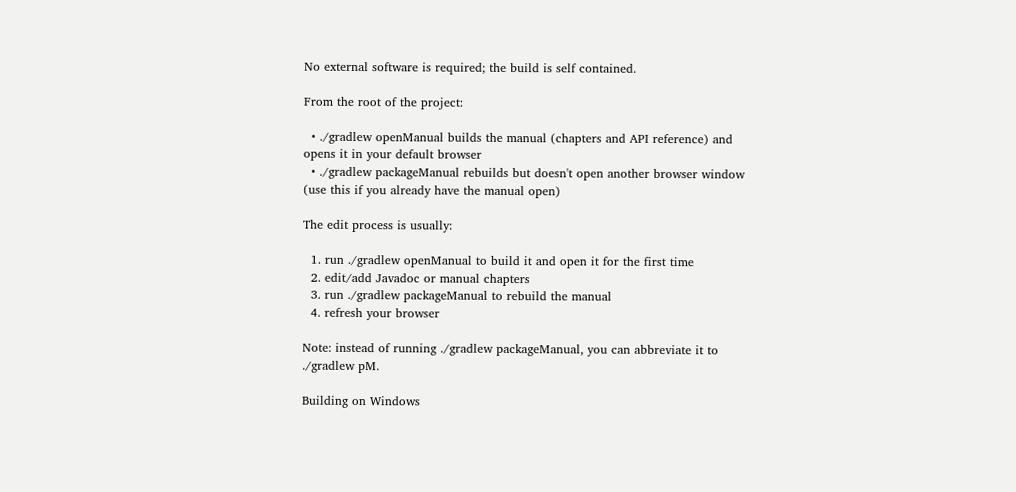No external software is required; the build is self contained.

From the root of the project:

  • ./gradlew openManual builds the manual (chapters and API reference) and opens it in your default browser
  • ./gradlew packageManual rebuilds but doesn't open another browser window (use this if you already have the manual open)

The edit process is usually:

  1. run ./gradlew openManual to build it and open it for the first time
  2. edit/add Javadoc or manual chapters
  3. run ./gradlew packageManual to rebuild the manual
  4. refresh your browser

Note: instead of running ./gradlew packageManual, you can abbreviate it to ./gradlew pM.

Building on Windows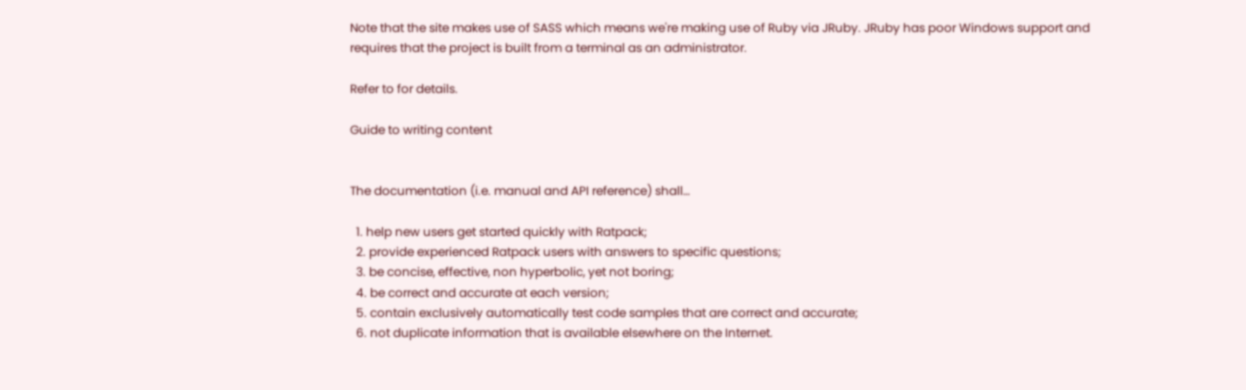Note that the site makes use of SASS which means we're making use of Ruby via JRuby. JRuby has poor Windows support and requires that the project is built from a terminal as an administrator.

Refer to for details.

Guide to writing content


The documentation (i.e. manual and API reference) shall…

  1. help new users get started quickly with Ratpack;
  2. provide experienced Ratpack users with answers to specific questions;
  3. be concise, effective, non hyperbolic, yet not boring;
  4. be correct and accurate at each version;
  5. contain exclusively automatically test code samples that are correct and accurate;
  6. not duplicate information that is available elsewhere on the Internet.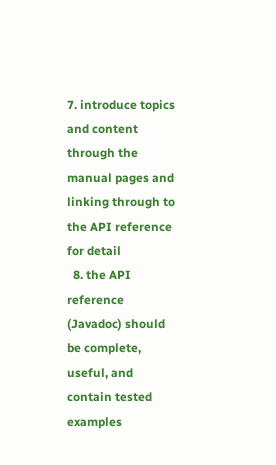7. introduce topics and content through the manual pages and linking through to the API reference for detail
  8. the API reference (Javadoc) should be complete, useful, and contain tested examples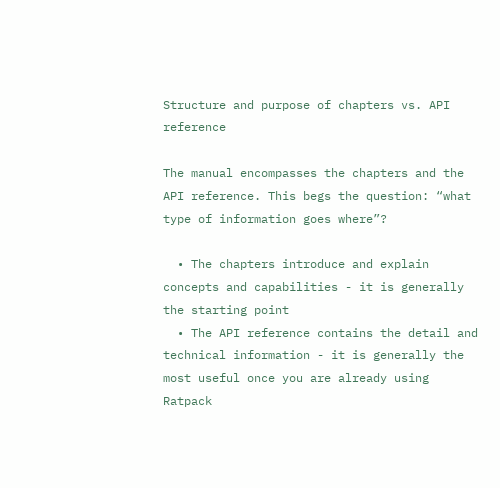Structure and purpose of chapters vs. API reference

The manual encompasses the chapters and the API reference. This begs the question: “what type of information goes where”?

  • The chapters introduce and explain concepts and capabilities - it is generally the starting point
  • The API reference contains the detail and technical information - it is generally the most useful once you are already using Ratpack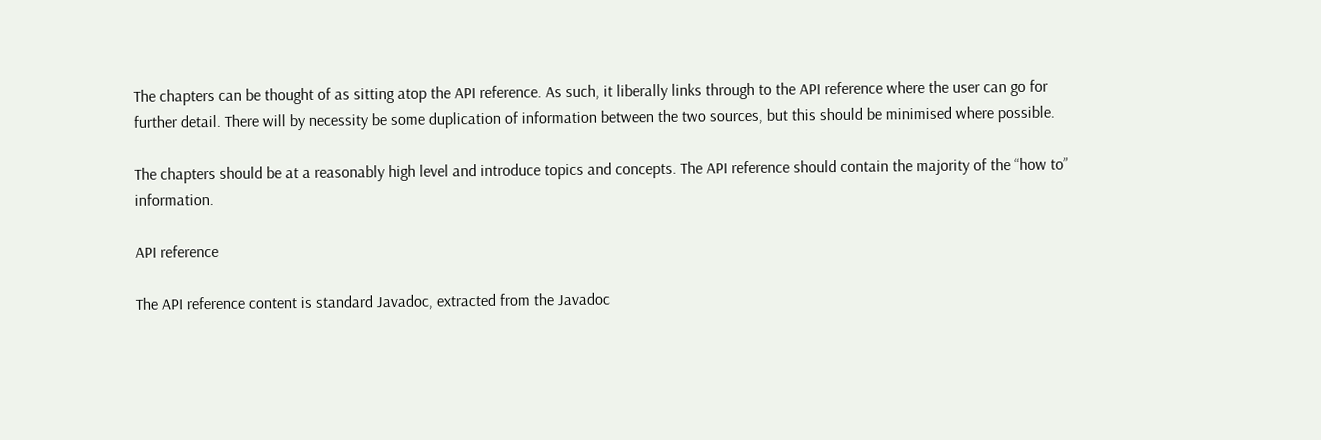The chapters can be thought of as sitting atop the API reference. As such, it liberally links through to the API reference where the user can go for further detail. There will by necessity be some duplication of information between the two sources, but this should be minimised where possible.

The chapters should be at a reasonably high level and introduce topics and concepts. The API reference should contain the majority of the “how to” information.

API reference

The API reference content is standard Javadoc, extracted from the Javadoc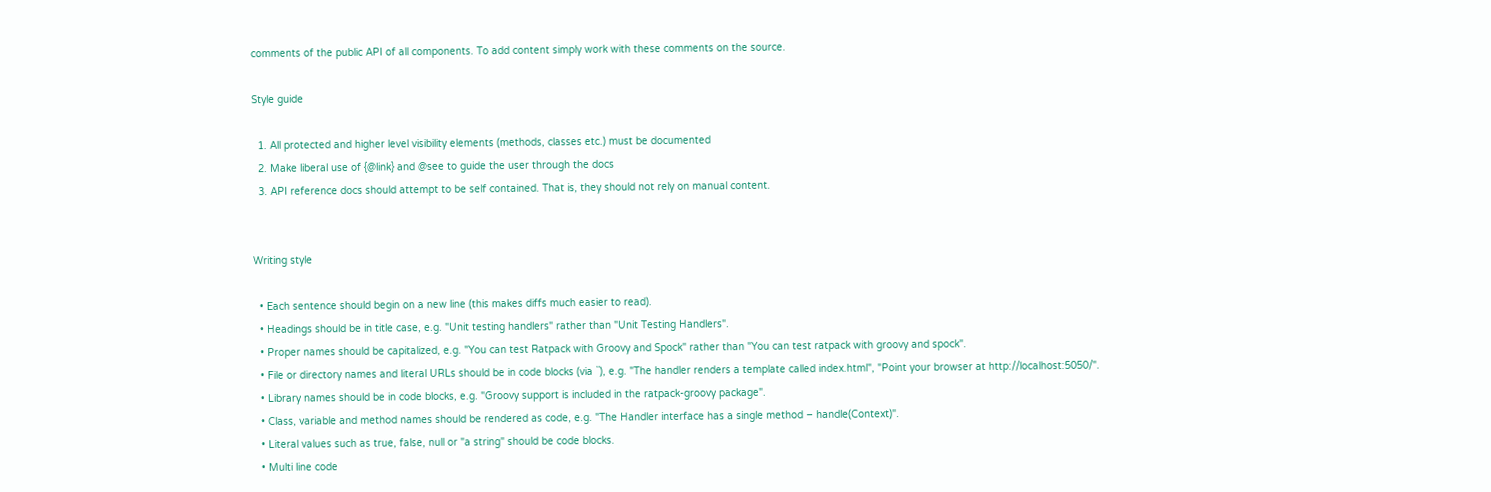comments of the public API of all components. To add content simply work with these comments on the source.

Style guide

  1. All protected and higher level visibility elements (methods, classes etc.) must be documented
  2. Make liberal use of {@link} and @see to guide the user through the docs
  3. API reference docs should attempt to be self contained. That is, they should not rely on manual content.


Writing style

  • Each sentence should begin on a new line (this makes diffs much easier to read).
  • Headings should be in title case, e.g. "Unit testing handlers" rather than "Unit Testing Handlers".
  • Proper names should be capitalized, e.g. "You can test Ratpack with Groovy and Spock" rather than "You can test ratpack with groovy and spock".
  • File or directory names and literal URLs should be in code blocks (via ``), e.g. "The handler renders a template called index.html", "Point your browser at http://localhost:5050/".
  • Library names should be in code blocks, e.g. "Groovy support is included in the ratpack-groovy package".
  • Class, variable and method names should be rendered as code, e.g. "The Handler interface has a single method – handle(Context)".
  • Literal values such as true, false, null or "a string" should be code blocks.
  • Multi line code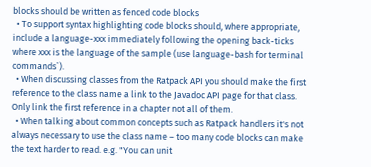blocks should be written as fenced code blocks
  • To support syntax highlighting code blocks should, where appropriate, include a language-xxx immediately following the opening back-ticks where xxx is the language of the sample (use language-bash for terminal commands`).
  • When discussing classes from the Ratpack API you should make the first reference to the class name a link to the Javadoc API page for that class. Only link the first reference in a chapter not all of them.
  • When talking about common concepts such as Ratpack handlers it's not always necessary to use the class name – too many code blocks can make the text harder to read. e.g. "You can unit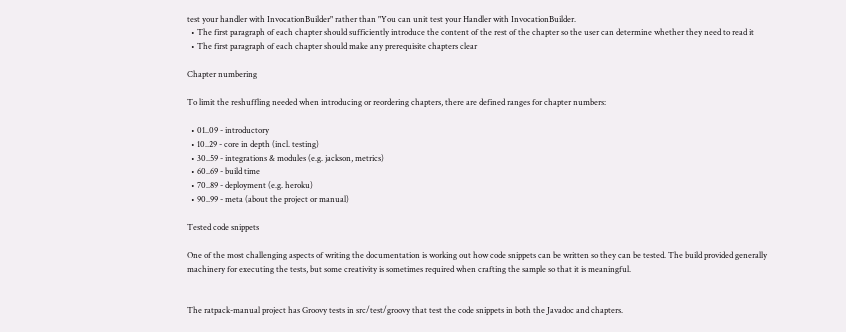test your handler with InvocationBuilder" rather than "You can unit test your Handler with InvocationBuilder.
  • The first paragraph of each chapter should sufficiently introduce the content of the rest of the chapter so the user can determine whether they need to read it
  • The first paragraph of each chapter should make any prerequisite chapters clear

Chapter numbering

To limit the reshuffling needed when introducing or reordering chapters, there are defined ranges for chapter numbers:

  • 01..09 - introductory
  • 10..29 - core in depth (incl. testing)
  • 30..59 - integrations & modules (e.g. jackson, metrics)
  • 60..69 - build time
  • 70..89 - deployment (e.g. heroku)
  • 90..99 - meta (about the project or manual)

Tested code snippets

One of the most challenging aspects of writing the documentation is working out how code snippets can be written so they can be tested. The build provided generally machinery for executing the tests, but some creativity is sometimes required when crafting the sample so that it is meaningful.


The ratpack-manual project has Groovy tests in src/test/groovy that test the code snippets in both the Javadoc and chapters.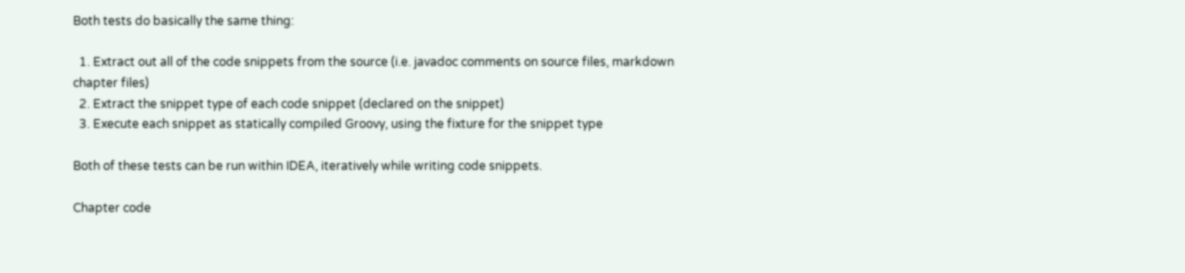Both tests do basically the same thing:

  1. Extract out all of the code snippets from the source (i.e. javadoc comments on source files, markdown chapter files)
  2. Extract the snippet type of each code snippet (declared on the snippet)
  3. Execute each snippet as statically compiled Groovy, using the fixture for the snippet type

Both of these tests can be run within IDEA, iteratively while writing code snippets.

Chapter code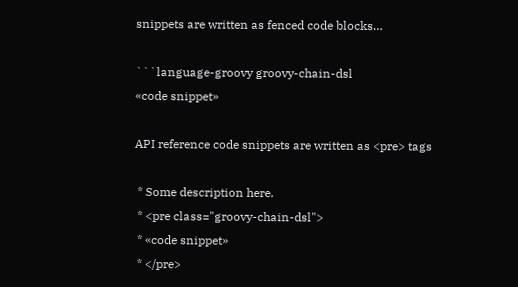snippets are written as fenced code blocks…

```language-groovy groovy-chain-dsl
«code snippet»

API reference code snippets are written as <pre> tags

 * Some description here.
 * <pre class="groovy-chain-dsl">
 * «code snippet»
 * </pre>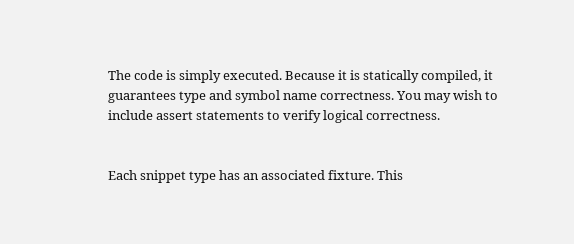The code is simply executed. Because it is statically compiled, it guarantees type and symbol name correctness. You may wish to include assert statements to verify logical correctness.


Each snippet type has an associated fixture. This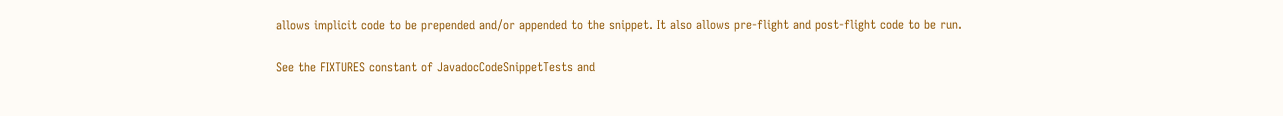allows implicit code to be prepended and/or appended to the snippet. It also allows pre-flight and post-flight code to be run.

See the FIXTURES constant of JavadocCodeSnippetTests and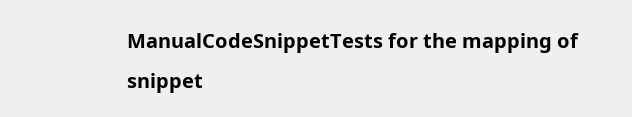ManualCodeSnippetTests for the mapping of snippet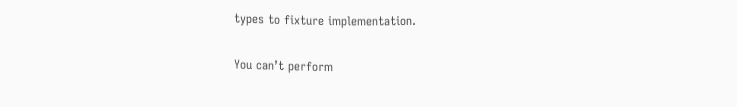types to fixture implementation.

You can’t perform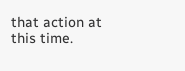that action at this time.